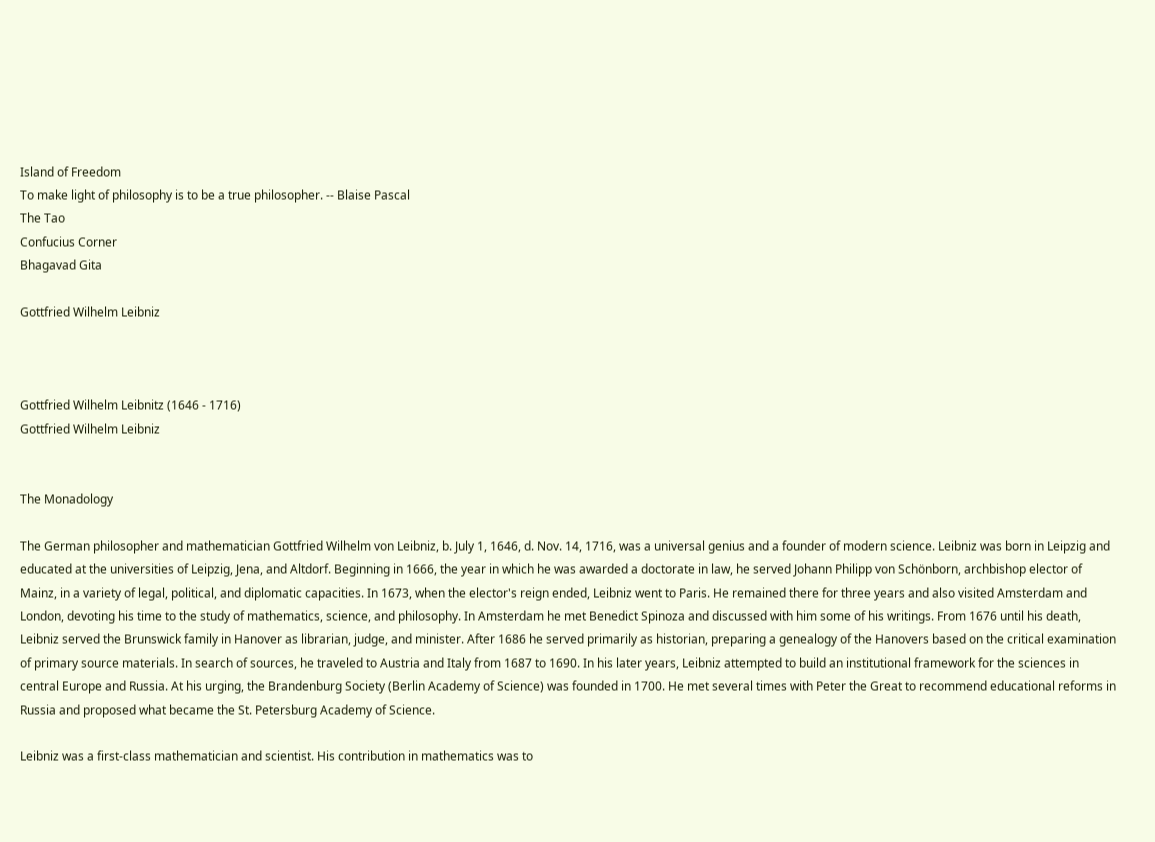Island of Freedom
To make light of philosophy is to be a true philosopher. -- Blaise Pascal
The Tao
Confucius Corner
Bhagavad Gita

Gottfried Wilhelm Leibniz



Gottfried Wilhelm Leibnitz (1646 - 1716)
Gottfried Wilhelm Leibniz


The Monadology

The German philosopher and mathematician Gottfried Wilhelm von Leibniz, b. July 1, 1646, d. Nov. 14, 1716, was a universal genius and a founder of modern science. Leibniz was born in Leipzig and educated at the universities of Leipzig, Jena, and Altdorf. Beginning in 1666, the year in which he was awarded a doctorate in law, he served Johann Philipp von Schönborn, archbishop elector of Mainz, in a variety of legal, political, and diplomatic capacities. In 1673, when the elector's reign ended, Leibniz went to Paris. He remained there for three years and also visited Amsterdam and London, devoting his time to the study of mathematics, science, and philosophy. In Amsterdam he met Benedict Spinoza and discussed with him some of his writings. From 1676 until his death, Leibniz served the Brunswick family in Hanover as librarian, judge, and minister. After 1686 he served primarily as historian, preparing a genealogy of the Hanovers based on the critical examination of primary source materials. In search of sources, he traveled to Austria and Italy from 1687 to 1690. In his later years, Leibniz attempted to build an institutional framework for the sciences in central Europe and Russia. At his urging, the Brandenburg Society (Berlin Academy of Science) was founded in 1700. He met several times with Peter the Great to recommend educational reforms in Russia and proposed what became the St. Petersburg Academy of Science.

Leibniz was a first-class mathematician and scientist. His contribution in mathematics was to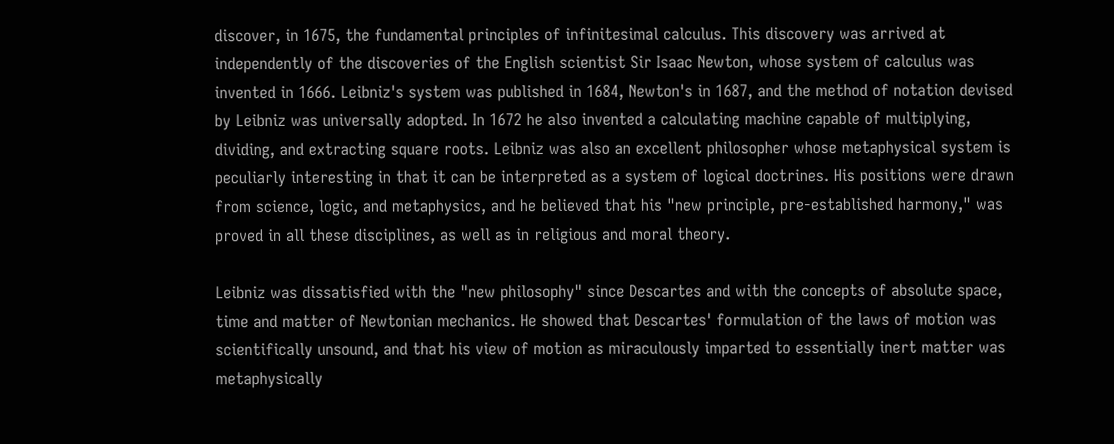discover, in 1675, the fundamental principles of infinitesimal calculus. This discovery was arrived at independently of the discoveries of the English scientist Sir Isaac Newton, whose system of calculus was invented in 1666. Leibniz's system was published in 1684, Newton's in 1687, and the method of notation devised by Leibniz was universally adopted. In 1672 he also invented a calculating machine capable of multiplying, dividing, and extracting square roots. Leibniz was also an excellent philosopher whose metaphysical system is peculiarly interesting in that it can be interpreted as a system of logical doctrines. His positions were drawn from science, logic, and metaphysics, and he believed that his "new principle, pre-established harmony," was proved in all these disciplines, as well as in religious and moral theory.

Leibniz was dissatisfied with the "new philosophy" since Descartes and with the concepts of absolute space, time and matter of Newtonian mechanics. He showed that Descartes' formulation of the laws of motion was scientifically unsound, and that his view of motion as miraculously imparted to essentially inert matter was metaphysically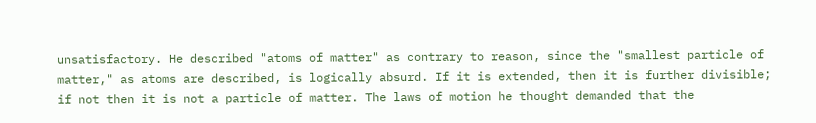unsatisfactory. He described "atoms of matter" as contrary to reason, since the "smallest particle of matter," as atoms are described, is logically absurd. If it is extended, then it is further divisible; if not then it is not a particle of matter. The laws of motion he thought demanded that the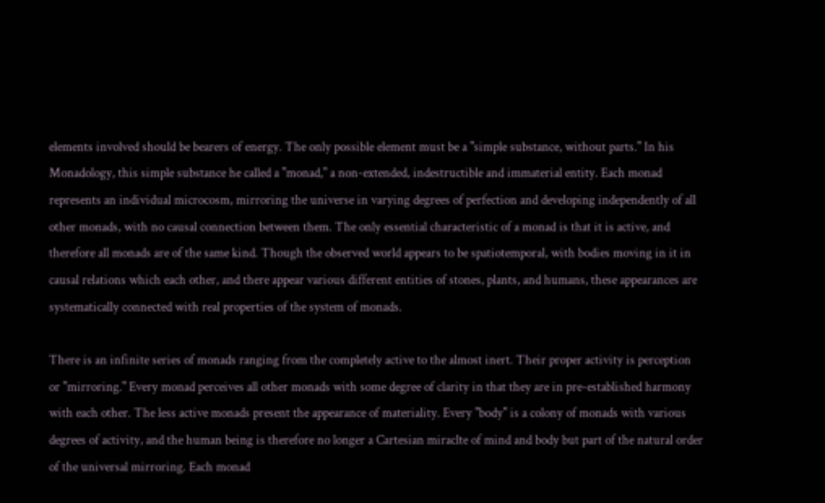elements involved should be bearers of energy. The only possible element must be a "simple substance, without parts." In his Monadology, this simple substance he called a "monad," a non-extended, indestructible and immaterial entity. Each monad represents an individual microcosm, mirroring the universe in varying degrees of perfection and developing independently of all other monads, with no causal connection between them. The only essential characteristic of a monad is that it is active, and therefore all monads are of the same kind. Though the observed world appears to be spatiotemporal, with bodies moving in it in causal relations which each other, and there appear various different entities of stones, plants, and humans, these appearances are systematically connected with real properties of the system of monads.

There is an infinite series of monads ranging from the completely active to the almost inert. Their proper activity is perception or "mirroring." Every monad perceives all other monads with some degree of clarity in that they are in pre-established harmony with each other. The less active monads present the appearance of materiality. Every "body" is a colony of monads with various degrees of activity, and the human being is therefore no longer a Cartesian miraclte of mind and body but part of the natural order of the universal mirroring. Each monad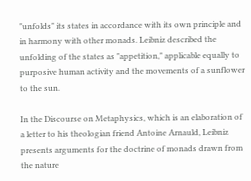"unfolds" its states in accordance with its own principle and in harmony with other monads. Leibniz described the unfolding of the states as "appetition," applicable equally to purposive human activity and the movements of a sunflower to the sun.

In the Discourse on Metaphysics, which is an elaboration of a letter to his theologian friend Antoine Arnauld, Leibniz presents arguments for the doctrine of monads drawn from the nature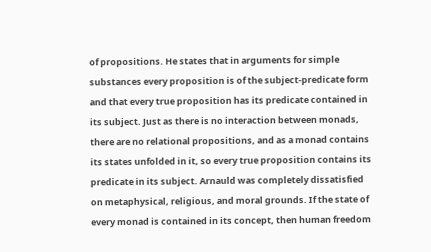of propositions. He states that in arguments for simple substances every proposition is of the subject-predicate form and that every true proposition has its predicate contained in its subject. Just as there is no interaction between monads, there are no relational propositions, and as a monad contains its states unfolded in it, so every true proposition contains its predicate in its subject. Arnauld was completely dissatisfied on metaphysical, religious, and moral grounds. If the state of every monad is contained in its concept, then human freedom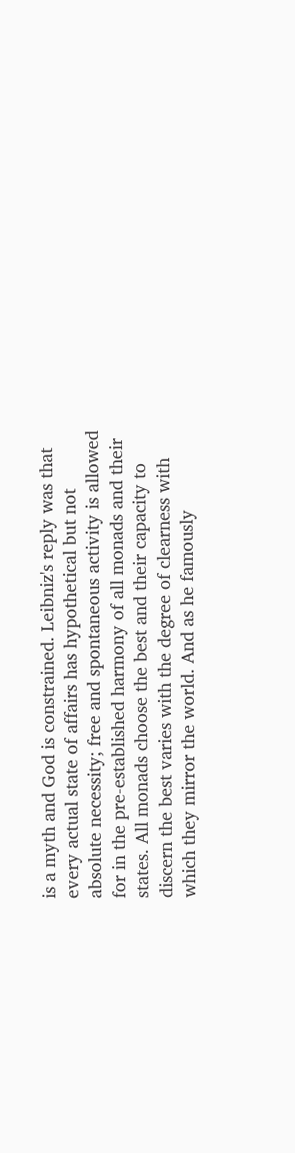is a myth and God is constrained. Leibniz's reply was that every actual state of affairs has hypothetical but not absolute necessity; free and spontaneous activity is allowed for in the pre-established harmony of all monads and their states. All monads choose the best and their capacity to discern the best varies with the degree of clearness with which they mirror the world. And as he famously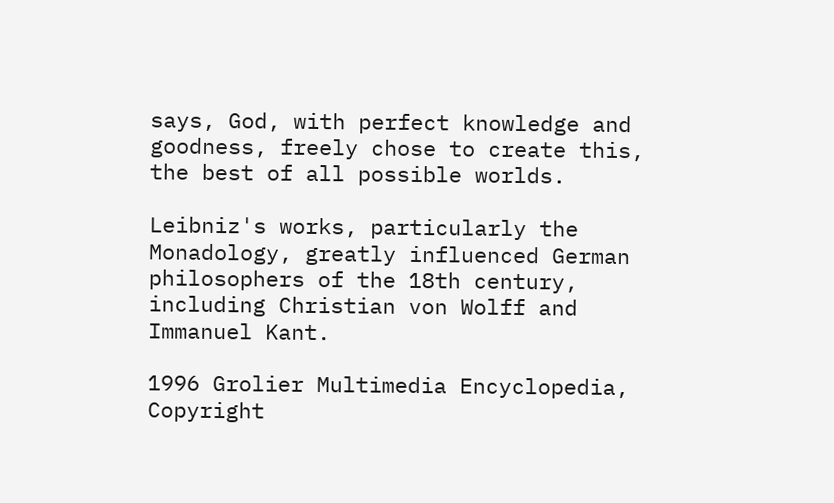says, God, with perfect knowledge and goodness, freely chose to create this, the best of all possible worlds.

Leibniz's works, particularly the Monadology, greatly influenced German philosophers of the 18th century, including Christian von Wolff and Immanuel Kant.

1996 Grolier Multimedia Encyclopedia, Copyright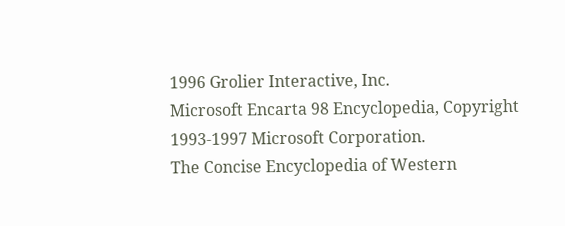1996 Grolier Interactive, Inc.
Microsoft Encarta 98 Encyclopedia, Copyright 1993-1997 Microsoft Corporation.
The Concise Encyclopedia of Western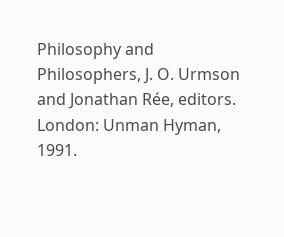Philosophy and Philosophers, J. O. Urmson and Jonathan Rée, editors. London: Unman Hyman, 1991.